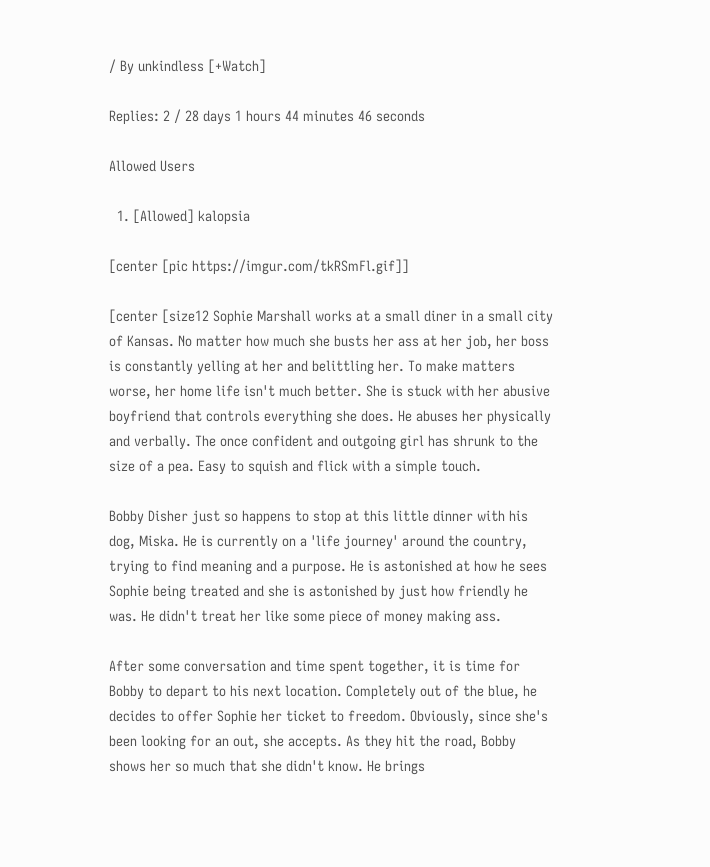/ By unkindless [+Watch]

Replies: 2 / 28 days 1 hours 44 minutes 46 seconds

Allowed Users

  1. [Allowed] kalopsia

[center [pic https://imgur.com/tkRSmFl.gif]]

[center [size12 Sophie Marshall works at a small diner in a small city of Kansas. No matter how much she busts her ass at her job, her boss is constantly yelling at her and belittling her. To make matters worse, her home life isn't much better. She is stuck with her abusive boyfriend that controls everything she does. He abuses her physically and verbally. The once confident and outgoing girl has shrunk to the size of a pea. Easy to squish and flick with a simple touch.

Bobby Disher just so happens to stop at this little dinner with his dog, Miska. He is currently on a 'life journey' around the country, trying to find meaning and a purpose. He is astonished at how he sees Sophie being treated and she is astonished by just how friendly he was. He didn't treat her like some piece of money making ass.

After some conversation and time spent together, it is time for Bobby to depart to his next location. Completely out of the blue, he decides to offer Sophie her ticket to freedom. Obviously, since she's been looking for an out, she accepts. As they hit the road, Bobby shows her so much that she didn't know. He brings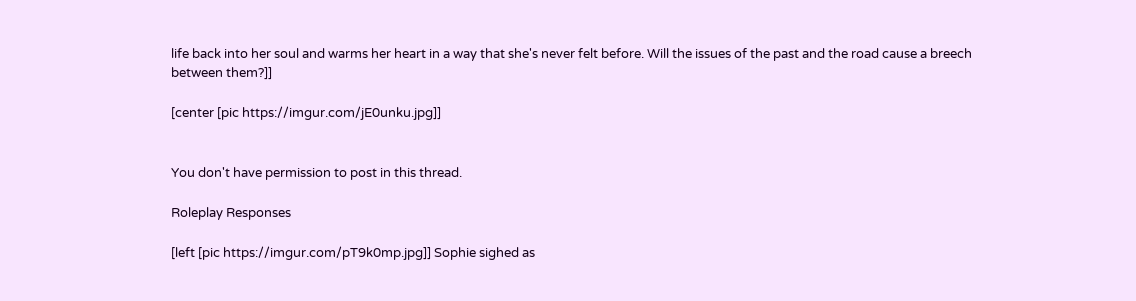life back into her soul and warms her heart in a way that she's never felt before. Will the issues of the past and the road cause a breech between them?]]

[center [pic https://imgur.com/jE0unku.jpg]]


You don't have permission to post in this thread.

Roleplay Responses

[left [pic https://imgur.com/pT9k0mp.jpg]] Sophie sighed as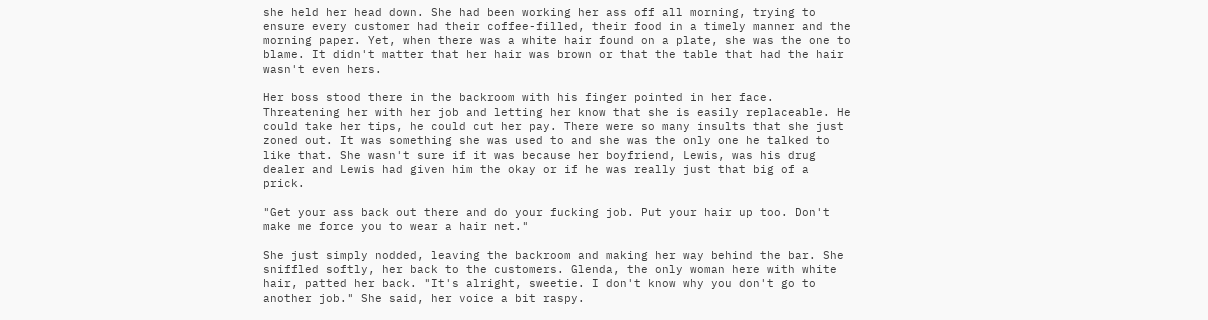she held her head down. She had been working her ass off all morning, trying to ensure every customer had their coffee-filled, their food in a timely manner and the morning paper. Yet, when there was a white hair found on a plate, she was the one to blame. It didn't matter that her hair was brown or that the table that had the hair wasn't even hers.

Her boss stood there in the backroom with his finger pointed in her face. Threatening her with her job and letting her know that she is easily replaceable. He could take her tips, he could cut her pay. There were so many insults that she just zoned out. It was something she was used to and she was the only one he talked to like that. She wasn't sure if it was because her boyfriend, Lewis, was his drug dealer and Lewis had given him the okay or if he was really just that big of a prick.

"Get your ass back out there and do your fucking job. Put your hair up too. Don't make me force you to wear a hair net."

She just simply nodded, leaving the backroom and making her way behind the bar. She sniffled softly, her back to the customers. Glenda, the only woman here with white hair, patted her back. "It's alright, sweetie. I don't know why you don't go to another job." She said, her voice a bit raspy.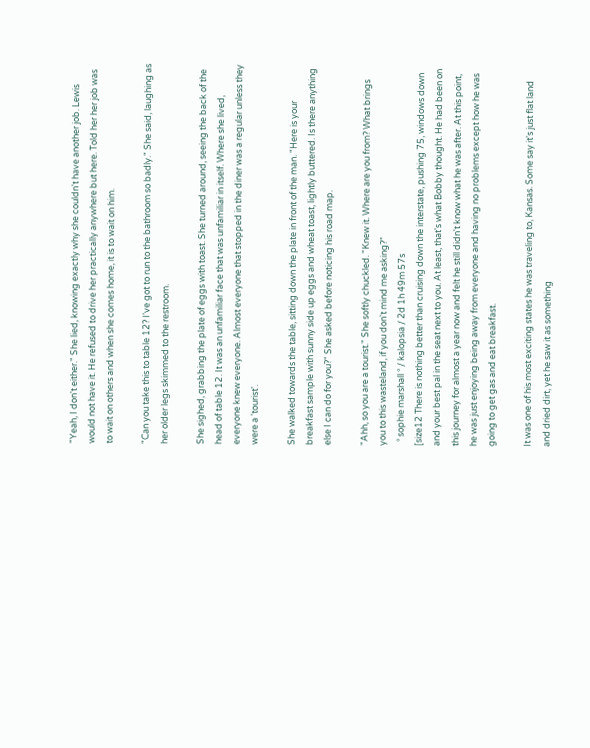"Yeah, I don't either." She lied, knowing exactly why she couldn't have another job. Lewis would not have it. He refused to drive her practically anywhere but here. Told her her job was to wait on others and when she comes home, it is to wait on him.

"Can you take this to table 12? I've got to run to the bathroom so badly." She said, laughing as her older legs skimmed to the restroom.

She sighed, grabbing the plate of eggs with toast. She turned around, seeing the back of the head of table 12. It was an unfamiliar face that was unfamiliar in itself. Where she lived, everyone knew everyone. Almost everyone that stopped in the diner was a regular unless they were a 'tourist'.

She walked towards the table, sitting down the plate in front of the man. "Here is your breakfast sample with sunny side up eggs and wheat toast, lightly buttered. Is there anything else I can do for you?" She asked before noticing his road map.

"Ahh, so you are a tourist." She softly chuckled. "Knew it. Where are you from? What brings you to this wasteland, if you don't mind me asking?"
  ° sophie marshall ° / kalopsia / 2d 1h 49m 57s
[size12 There is nothing better than cruising down the interstate, pushing 75, windows down and your best pal in the seat next to you. At least, that's what Bobby thought. He had been on this journey for almost a year now and felt he still didn't know what he was after. At this point, he was just enjoying being away from everyone and having no problems except how he was going to get gas and eat breakfast.

It was one of his most exciting states he was traveling to, Kansas. Some say it's just flat land and dried dirt, yet he saw it as something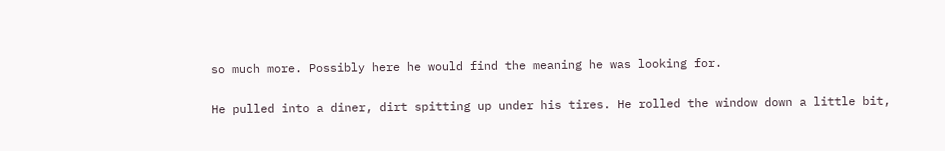so much more. Possibly here he would find the meaning he was looking for.

He pulled into a diner, dirt spitting up under his tires. He rolled the window down a little bit,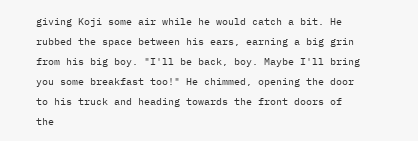giving Koji some air while he would catch a bit. He rubbed the space between his ears, earning a big grin from his big boy. "I'll be back, boy. Maybe I'll bring you some breakfast too!" He chimmed, opening the door to his truck and heading towards the front doors of the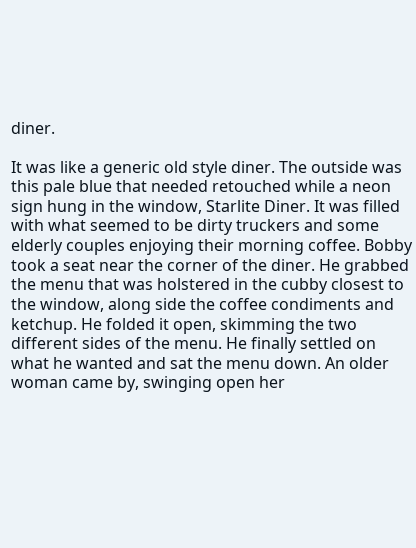diner.

It was like a generic old style diner. The outside was this pale blue that needed retouched while a neon sign hung in the window, Starlite Diner. It was filled with what seemed to be dirty truckers and some elderly couples enjoying their morning coffee. Bobby took a seat near the corner of the diner. He grabbed the menu that was holstered in the cubby closest to the window, along side the coffee condiments and ketchup. He folded it open, skimming the two different sides of the menu. He finally settled on what he wanted and sat the menu down. An older woman came by, swinging open her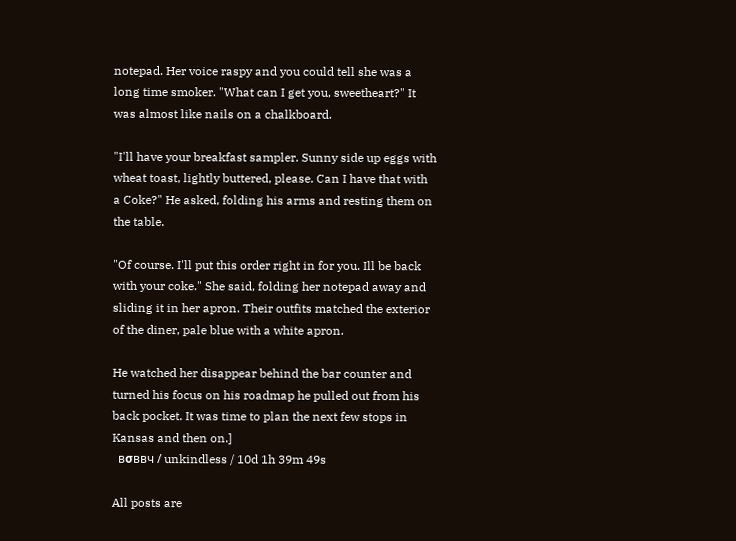notepad. Her voice raspy and you could tell she was a long time smoker. "What can I get you, sweetheart?" It was almost like nails on a chalkboard.

"I'll have your breakfast sampler. Sunny side up eggs with wheat toast, lightly buttered, please. Can I have that with a Coke?" He asked, folding his arms and resting them on the table.

"Of course. I'll put this order right in for you. Ill be back with your coke." She said, folding her notepad away and sliding it in her apron. Their outfits matched the exterior of the diner, pale blue with a white apron.

He watched her disappear behind the bar counter and turned his focus on his roadmap he pulled out from his back pocket. It was time to plan the next few stops in Kansas and then on.]
  вσввч / unkindless / 10d 1h 39m 49s

All posts are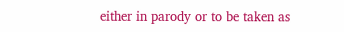either in parody or to be taken as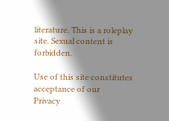literature. This is a roleplay site. Sexual content is forbidden.

Use of this site constitutes acceptance of our
Privacy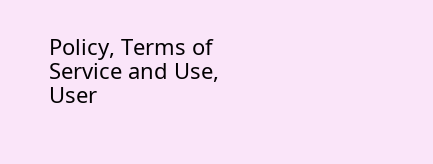Policy, Terms of Service and Use, User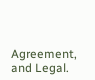Agreement, and Legal.